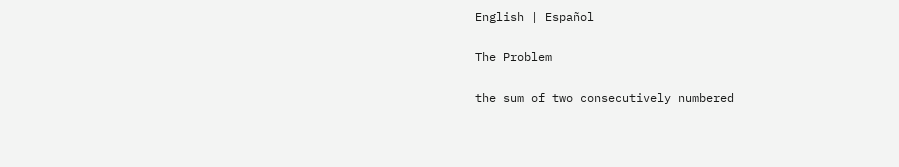English | Español

The Problem

the sum of two consecutively numbered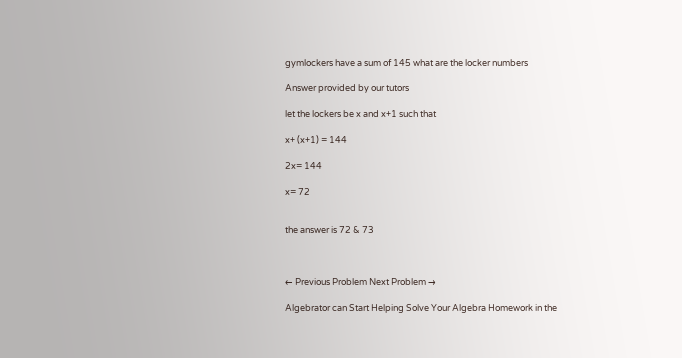gymlockers have a sum of 145 what are the locker numbers

Answer provided by our tutors

let the lockers be x and x+1 such that

x+ (x+1) = 144

2x= 144

x= 72


the answer is 72 & 73



← Previous Problem Next Problem →

Algebrator can Start Helping Solve Your Algebra Homework in the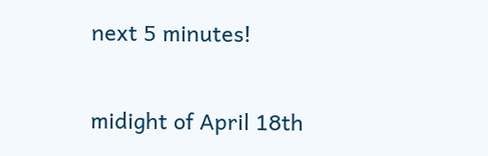next 5 minutes!

midight of April 18th